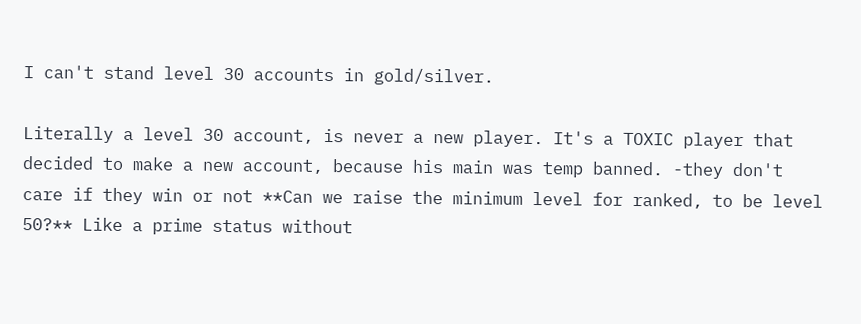I can't stand level 30 accounts in gold/silver.

Literally a level 30 account, is never a new player. It's a TOXIC player that decided to make a new account, because his main was temp banned. -they don't care if they win or not **Can we raise the minimum level for ranked, to be level 50?** Like a prime status without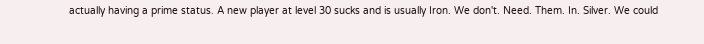actually having a prime status. A new player at level 30 sucks and is usually Iron. We don't. Need. Them. In. Silver. We could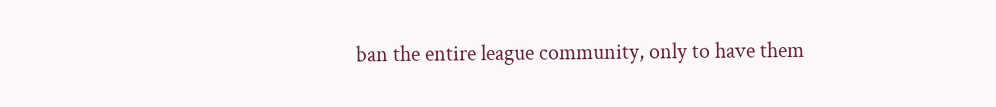ban the entire league community, only to have them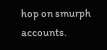hop on smurph accounts.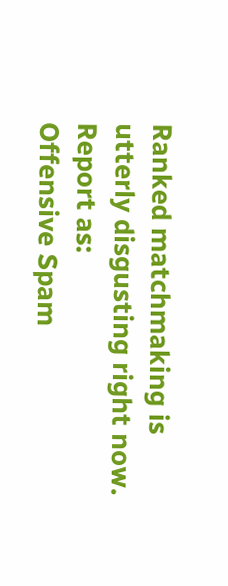Ranked matchmaking is utterly disgusting right now.
Report as:
Offensive Spam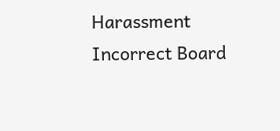Harassment Incorrect Board